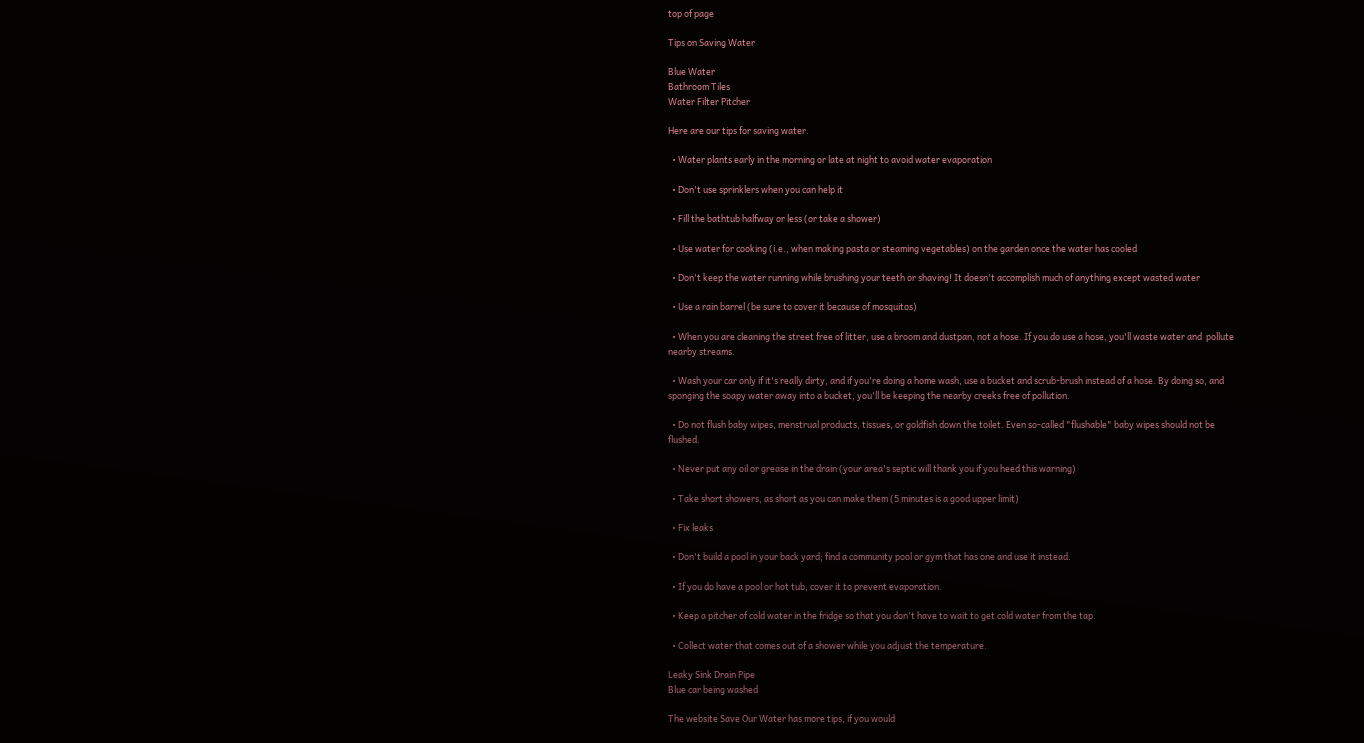top of page

Tips on Saving Water

Blue Water
Bathroom Tiles
Water Filter Pitcher

Here are our tips for saving water.

  • Water plants early in the morning or late at night to avoid water evaporation

  • Don't use sprinklers when you can help it

  • Fill the bathtub halfway or less (or take a shower)

  • Use water for cooking (i.e., when making pasta or steaming vegetables) on the garden once the water has cooled

  • Don't keep the water running while brushing your teeth or shaving! It doesn't accomplish much of anything except wasted water

  • Use a rain barrel (be sure to cover it because of mosquitos)

  • When you are cleaning the street free of litter, use a broom and dustpan, not a hose. If you do use a hose, you'll waste water and  pollute nearby streams.

  • Wash your car only if it's really dirty, and if you're doing a home wash, use a bucket and scrub-brush instead of a hose. By doing so, and sponging the soapy water away into a bucket, you'll be keeping the nearby creeks free of pollution.

  • Do not flush baby wipes, menstrual products, tissues, or goldfish down the toilet. Even so-called "flushable" baby wipes should not be flushed.

  • Never put any oil or grease in the drain (your area's septic will thank you if you heed this warning)

  • Take short showers, as short as you can make them (5 minutes is a good upper limit)

  • Fix leaks

  • Don't build a pool in your back yard; find a community pool or gym that has one and use it instead.

  • If you do have a pool or hot tub, cover it to prevent evaporation.

  • Keep a pitcher of cold water in the fridge so that you don't have to wait to get cold water from the tap.

  • Collect water that comes out of a shower while you adjust the temperature.

Leaky Sink Drain Pipe
Blue car being washed

The website Save Our Water has more tips, if you would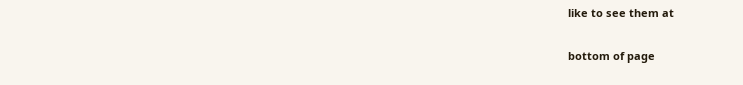like to see them at

bottom of page